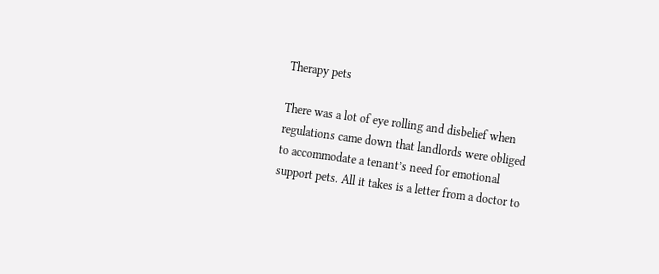Therapy pets

There was a lot of eye rolling and disbelief when regulations came down that landlords were obliged to accommodate a tenant’s need for emotional support pets. All it takes is a letter from a doctor to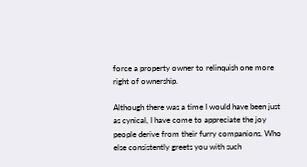force a property owner to relinquish one more right of ownership.

Although there was a time I would have been just as cynical, I have come to appreciate the joy people derive from their furry companions. Who else consistently greets you with such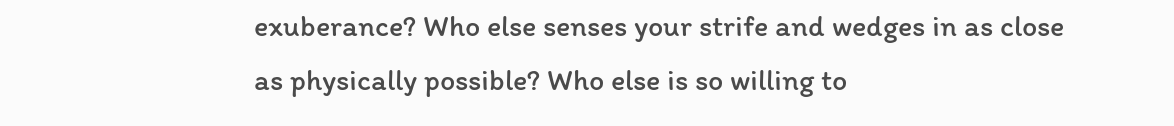exuberance? Who else senses your strife and wedges in as close as physically possible? Who else is so willing to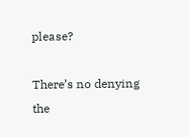please?

There’s no denying the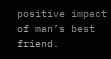positive impact of man’s best friend.